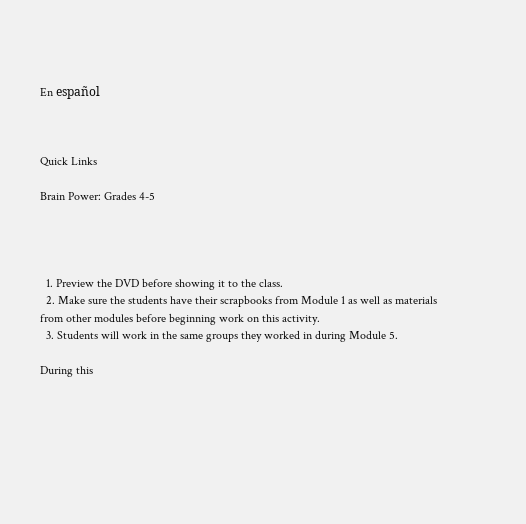En español



Quick Links

Brain Power: Grades 4-5




  1. Preview the DVD before showing it to the class.
  2. Make sure the students have their scrapbooks from Module 1 as well as materials from other modules before beginning work on this activity.
  3. Students will work in the same groups they worked in during Module 5.

During this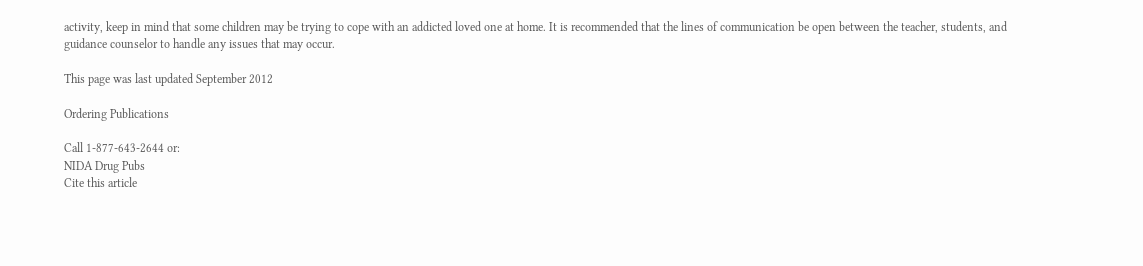activity, keep in mind that some children may be trying to cope with an addicted loved one at home. It is recommended that the lines of communication be open between the teacher, students, and guidance counselor to handle any issues that may occur.

This page was last updated September 2012

Ordering Publications

Call 1-877-643-2644 or:
NIDA Drug Pubs
Cite this article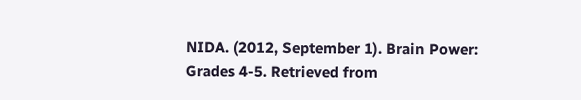NIDA. (2012, September 1). Brain Power: Grades 4-5. Retrieved from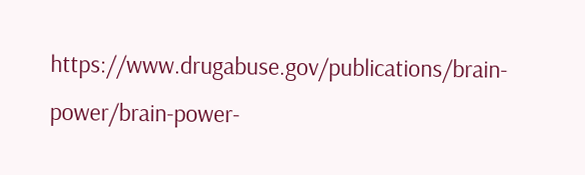https://www.drugabuse.gov/publications/brain-power/brain-power-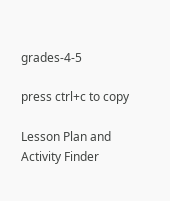grades-4-5

press ctrl+c to copy

Lesson Plan and Activity Finder